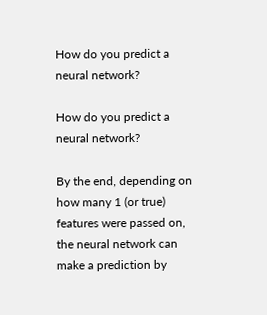How do you predict a neural network?

How do you predict a neural network?

By the end, depending on how many 1 (or true) features were passed on, the neural network can make a prediction by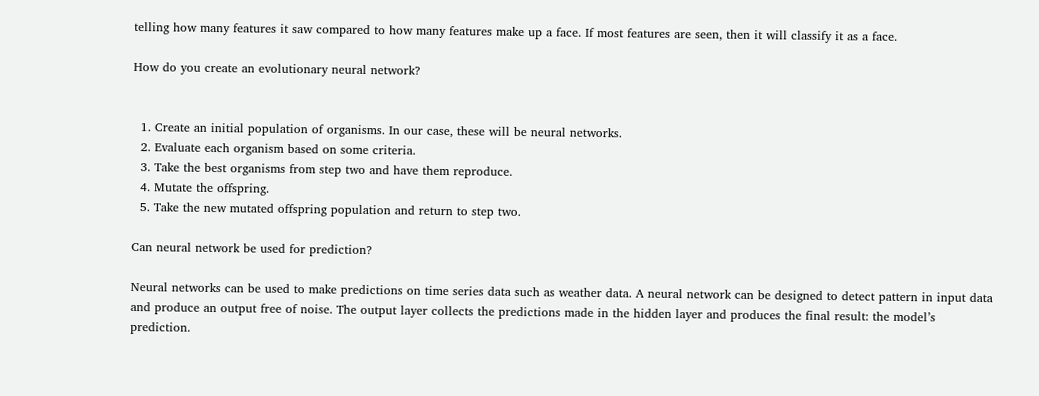telling how many features it saw compared to how many features make up a face. If most features are seen, then it will classify it as a face.

How do you create an evolutionary neural network?


  1. Create an initial population of organisms. In our case, these will be neural networks.
  2. Evaluate each organism based on some criteria.
  3. Take the best organisms from step two and have them reproduce.
  4. Mutate the offspring.
  5. Take the new mutated offspring population and return to step two.

Can neural network be used for prediction?

Neural networks can be used to make predictions on time series data such as weather data. A neural network can be designed to detect pattern in input data and produce an output free of noise. The output layer collects the predictions made in the hidden layer and produces the final result: the model’s prediction.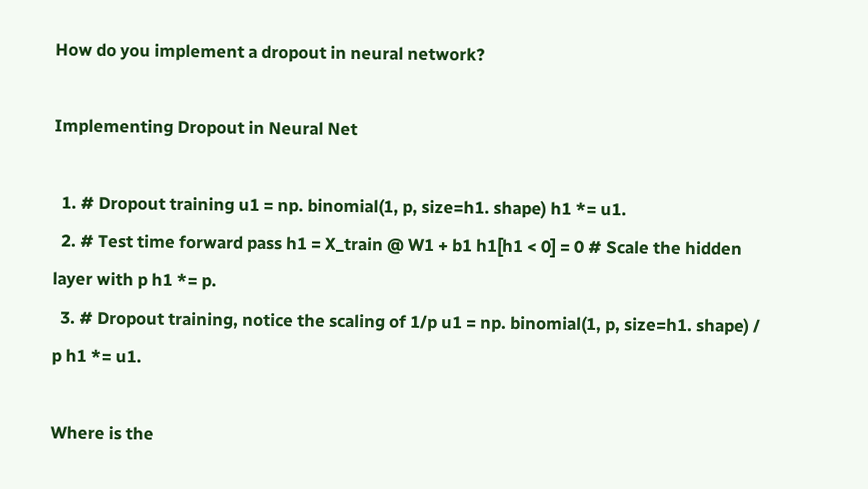How do you implement a dropout in neural network?

Implementing Dropout in Neural Net

  1. # Dropout training u1 = np. binomial(1, p, size=h1. shape) h1 *= u1.
  2. # Test time forward pass h1 = X_train @ W1 + b1 h1[h1 < 0] = 0 # Scale the hidden layer with p h1 *= p.
  3. # Dropout training, notice the scaling of 1/p u1 = np. binomial(1, p, size=h1. shape) / p h1 *= u1.

Where is the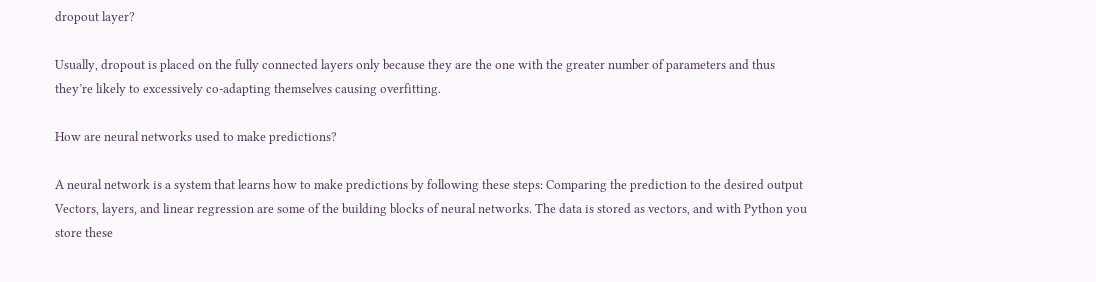dropout layer?

Usually, dropout is placed on the fully connected layers only because they are the one with the greater number of parameters and thus they’re likely to excessively co-adapting themselves causing overfitting.

How are neural networks used to make predictions?

A neural network is a system that learns how to make predictions by following these steps: Comparing the prediction to the desired output Vectors, layers, and linear regression are some of the building blocks of neural networks. The data is stored as vectors, and with Python you store these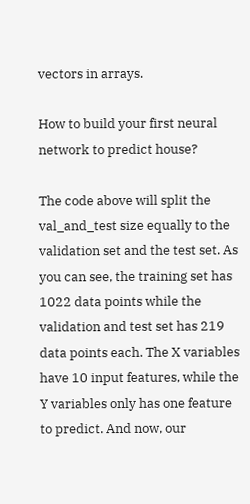vectors in arrays.

How to build your first neural network to predict house?

The code above will split the val_and_test size equally to the validation set and the test set. As you can see, the training set has 1022 data points while the validation and test set has 219 data points each. The X variables have 10 input features, while the Y variables only has one feature to predict. And now, our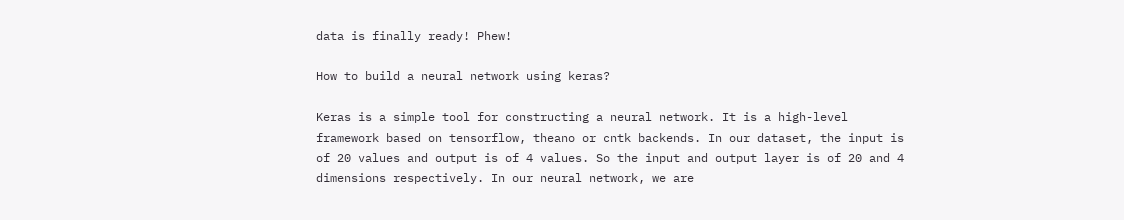data is finally ready! Phew!

How to build a neural network using keras?

Keras is a simple tool for constructing a neural network. It is a high-level framework based on tensorflow, theano or cntk backends. In our dataset, the input is of 20 values and output is of 4 values. So the input and output layer is of 20 and 4 dimensions respectively. In our neural network, we are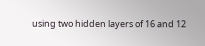using two hidden layers of 16 and 12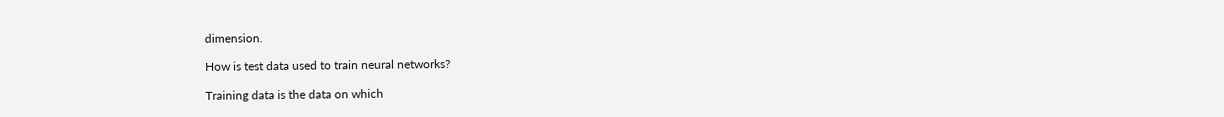dimension.

How is test data used to train neural networks?

Training data is the data on which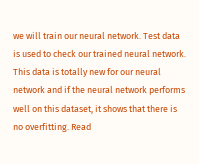we will train our neural network. Test data is used to check our trained neural network. This data is totally new for our neural network and if the neural network performs well on this dataset, it shows that there is no overfitting. Read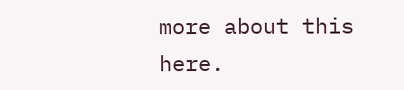more about this here.